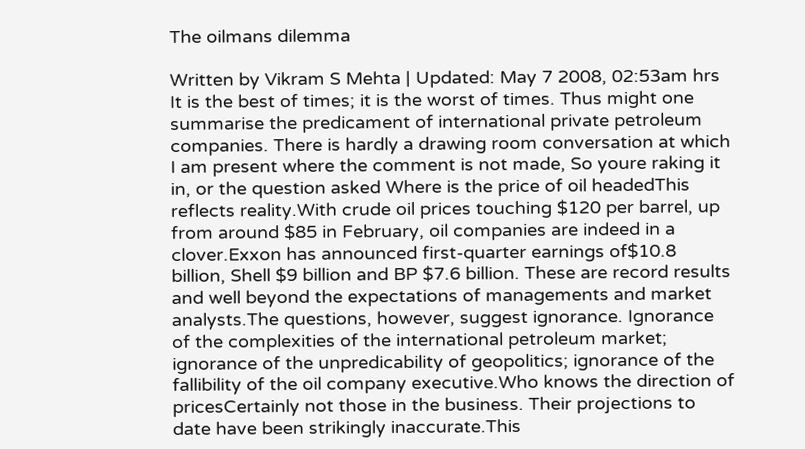The oilmans dilemma

Written by Vikram S Mehta | Updated: May 7 2008, 02:53am hrs
It is the best of times; it is the worst of times. Thus might one summarise the predicament of international private petroleum companies. There is hardly a drawing room conversation at which I am present where the comment is not made, So youre raking it in, or the question asked Where is the price of oil headedThis reflects reality.With crude oil prices touching $120 per barrel, up from around $85 in February, oil companies are indeed in a clover.Exxon has announced first-quarter earnings of$10.8 billion, Shell $9 billion and BP $7.6 billion. These are record results and well beyond the expectations of managements and market analysts.The questions, however, suggest ignorance. Ignorance of the complexities of the international petroleum market; ignorance of the unpredicability of geopolitics; ignorance of the fallibility of the oil company executive.Who knows the direction of pricesCertainly not those in the business. Their projections to date have been strikingly inaccurate.This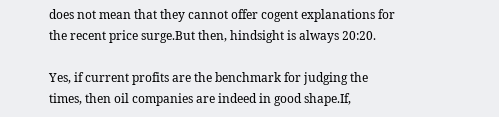does not mean that they cannot offer cogent explanations for the recent price surge.But then, hindsight is always 20:20.

Yes, if current profits are the benchmark for judging the times, then oil companies are indeed in good shape.If,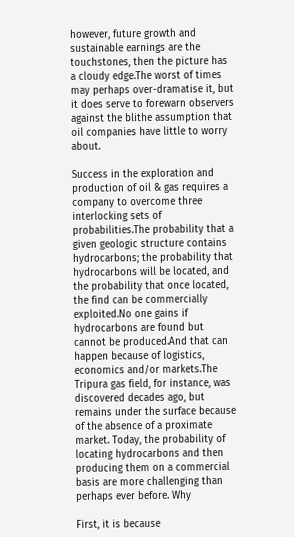however, future growth and sustainable earnings are the touchstones, then the picture has a cloudy edge.The worst of times may perhaps over-dramatise it, but it does serve to forewarn observers against the blithe assumption that oil companies have little to worry about.

Success in the exploration and production of oil & gas requires a company to overcome three interlocking sets of probabilities.The probability that a given geologic structure contains hydrocarbons; the probability that hydrocarbons will be located, and the probability that once located, the find can be commercially exploited.No one gains if hydrocarbons are found but cannot be produced.And that can happen because of logistics, economics and/or markets.The Tripura gas field, for instance, was discovered decades ago, but remains under the surface because of the absence of a proximate market. Today, the probability of locating hydrocarbons and then producing them on a commercial basis are more challenging than perhaps ever before. Why

First, it is because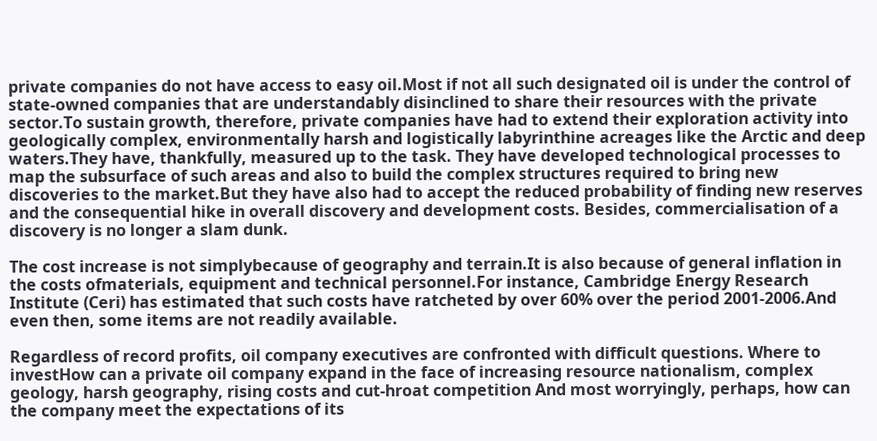private companies do not have access to easy oil.Most if not all such designated oil is under the control of state-owned companies that are understandably disinclined to share their resources with the private sector.To sustain growth, therefore, private companies have had to extend their exploration activity into geologically complex, environmentally harsh and logistically labyrinthine acreages like the Arctic and deep waters.They have, thankfully, measured up to the task. They have developed technological processes to map the subsurface of such areas and also to build the complex structures required to bring new discoveries to the market.But they have also had to accept the reduced probability of finding new reserves and the consequential hike in overall discovery and development costs. Besides, commercialisation of a discovery is no longer a slam dunk.

The cost increase is not simplybecause of geography and terrain.It is also because of general inflation in the costs ofmaterials, equipment and technical personnel.For instance, Cambridge Energy Research Institute (Ceri) has estimated that such costs have ratcheted by over 60% over the period 2001-2006.And even then, some items are not readily available.

Regardless of record profits, oil company executives are confronted with difficult questions. Where to investHow can a private oil company expand in the face of increasing resource nationalism, complex geology, harsh geography, rising costs and cut-hroat competition And most worryingly, perhaps, how can the company meet the expectations of its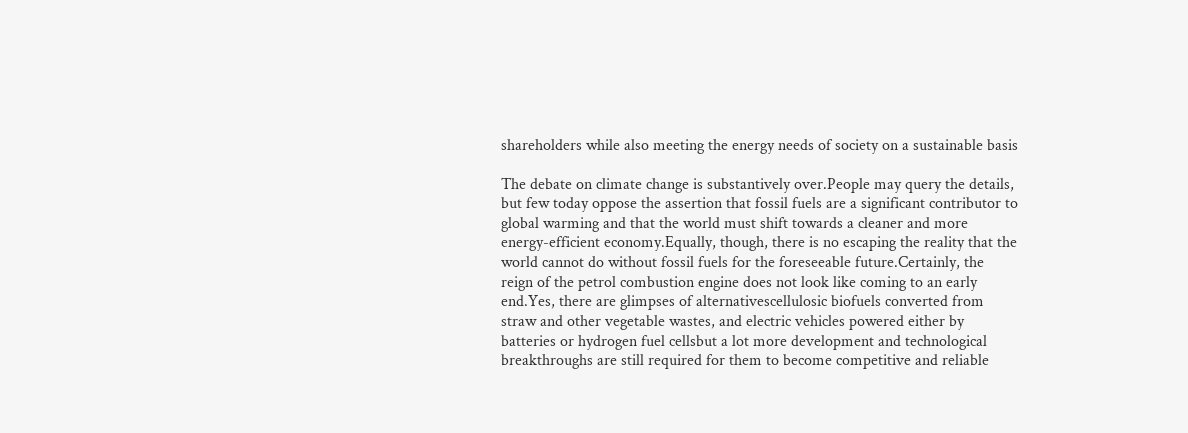shareholders while also meeting the energy needs of society on a sustainable basis

The debate on climate change is substantively over.People may query the details, but few today oppose the assertion that fossil fuels are a significant contributor to global warming and that the world must shift towards a cleaner and more energy-efficient economy.Equally, though, there is no escaping the reality that the world cannot do without fossil fuels for the foreseeable future.Certainly, the reign of the petrol combustion engine does not look like coming to an early end.Yes, there are glimpses of alternativescellulosic biofuels converted from straw and other vegetable wastes, and electric vehicles powered either by batteries or hydrogen fuel cellsbut a lot more development and technological breakthroughs are still required for them to become competitive and reliable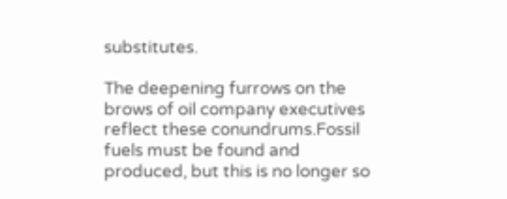substitutes.

The deepening furrows on the brows of oil company executives reflect these conundrums.Fossil fuels must be found and produced, but this is no longer so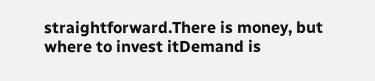straightforward.There is money, but where to invest itDemand is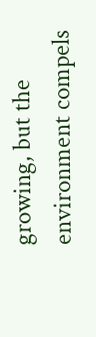growing, but the environment compels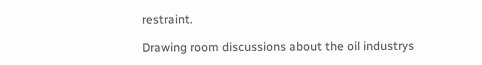restraint.

Drawing room discussions about the oil industrys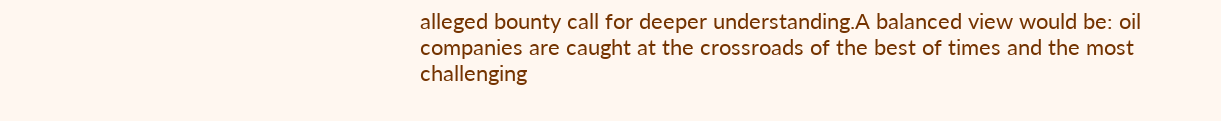alleged bounty call for deeper understanding.A balanced view would be: oil companies are caught at the crossroads of the best of times and the most challenging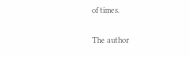of times.

The author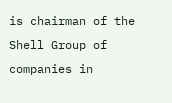is chairman of the Shell Group of companies in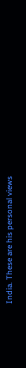India. These are his personal views